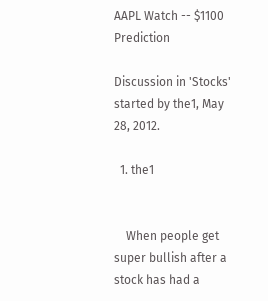AAPL Watch -- $1100 Prediction

Discussion in 'Stocks' started by the1, May 28, 2012.

  1. the1


    When people get super bullish after a stock has had a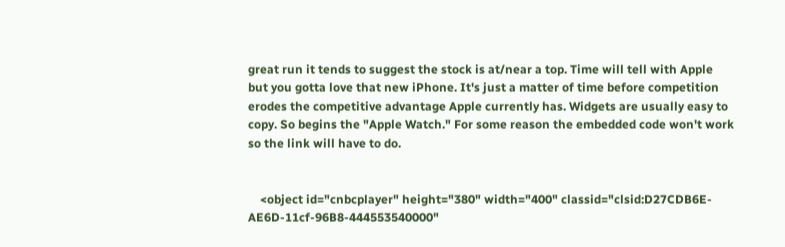great run it tends to suggest the stock is at/near a top. Time will tell with Apple but you gotta love that new iPhone. It's just a matter of time before competition erodes the competitive advantage Apple currently has. Widgets are usually easy to copy. So begins the "Apple Watch." For some reason the embedded code won't work so the link will have to do.


    <object id="cnbcplayer" height="380" width="400" classid="clsid:D27CDB6E-AE6D-11cf-96B8-444553540000"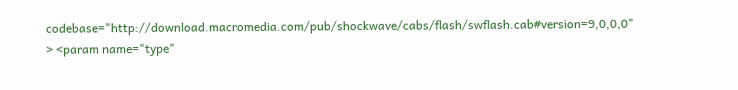codebase="http://download.macromedia.com/pub/shockwave/cabs/flash/swflash.cab#version=9,0,0,0" > <param name="type"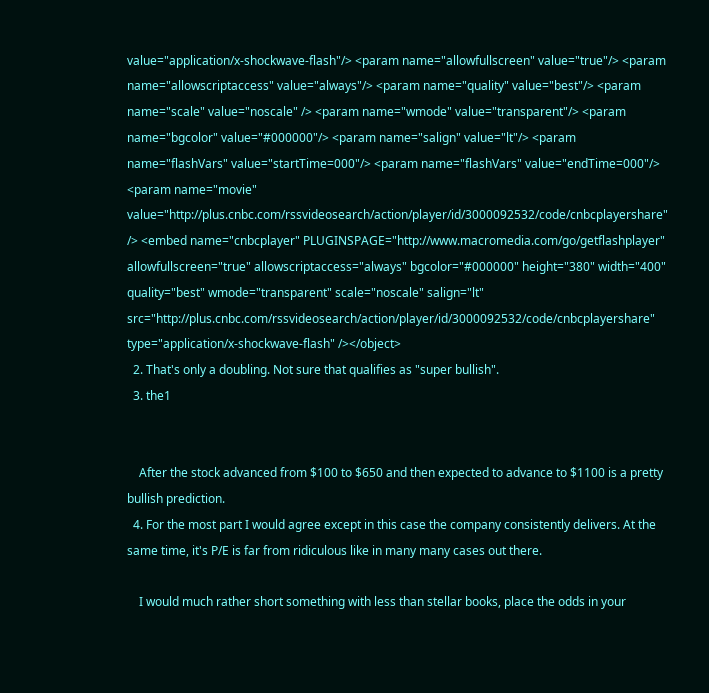value="application/x-shockwave-flash"/> <param name="allowfullscreen" value="true"/> <param name="allowscriptaccess" value="always"/> <param name="quality" value="best"/> <param name="scale" value="noscale" /> <param name="wmode" value="transparent"/> <param name="bgcolor" value="#000000"/> <param name="salign" value="lt"/> <param name="flashVars" value="startTime=000"/> <param name="flashVars" value="endTime=000"/> <param name="movie" value="http://plus.cnbc.com/rssvideosearch/action/player/id/3000092532/code/cnbcplayershare" /> <embed name="cnbcplayer" PLUGINSPAGE="http://www.macromedia.com/go/getflashplayer" allowfullscreen="true" allowscriptaccess="always" bgcolor="#000000" height="380" width="400" quality="best" wmode="transparent" scale="noscale" salign="lt" src="http://plus.cnbc.com/rssvideosearch/action/player/id/3000092532/code/cnbcplayershare" type="application/x-shockwave-flash" /></object>
  2. That's only a doubling. Not sure that qualifies as "super bullish".
  3. the1


    After the stock advanced from $100 to $650 and then expected to advance to $1100 is a pretty bullish prediction.
  4. For the most part I would agree except in this case the company consistently delivers. At the same time, it's P/E is far from ridiculous like in many many cases out there.

    I would much rather short something with less than stellar books, place the odds in your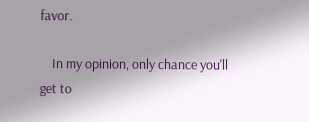favor.

    In my opinion, only chance you'll get to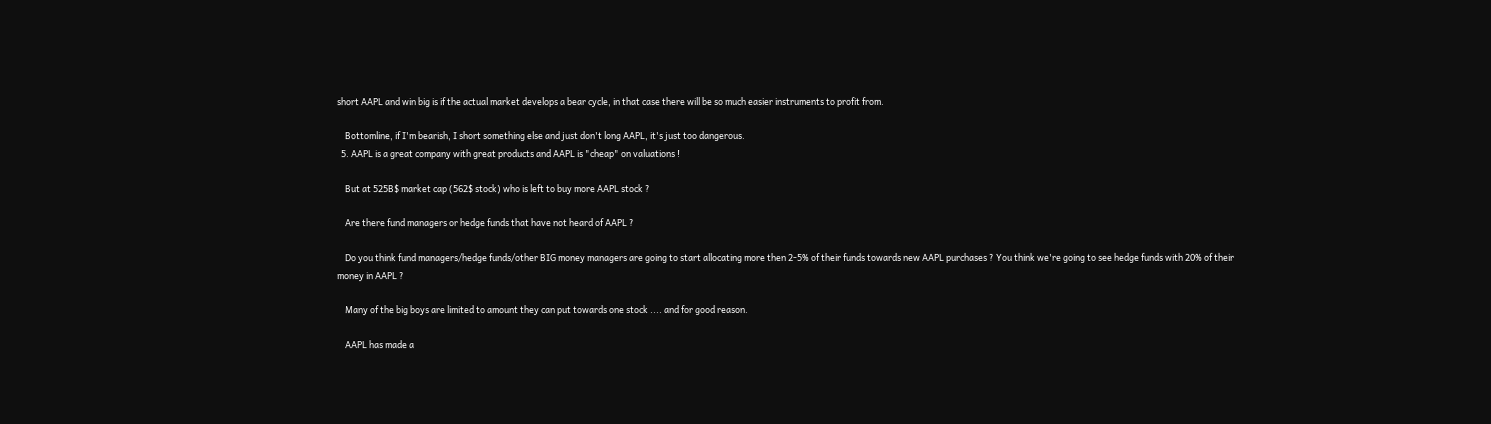short AAPL and win big is if the actual market develops a bear cycle, in that case there will be so much easier instruments to profit from.

    Bottomline, if I'm bearish, I short something else and just don't long AAPL, it's just too dangerous.
  5. AAPL is a great company with great products and AAPL is "cheap" on valuations !

    But at 525B$ market cap (562$ stock) who is left to buy more AAPL stock ?

    Are there fund managers or hedge funds that have not heard of AAPL ?

    Do you think fund managers/hedge funds/other BIG money managers are going to start allocating more then 2-5% of their funds towards new AAPL purchases ? You think we're going to see hedge funds with 20% of their money in AAPL ?

    Many of the big boys are limited to amount they can put towards one stock .... and for good reason.

    AAPL has made a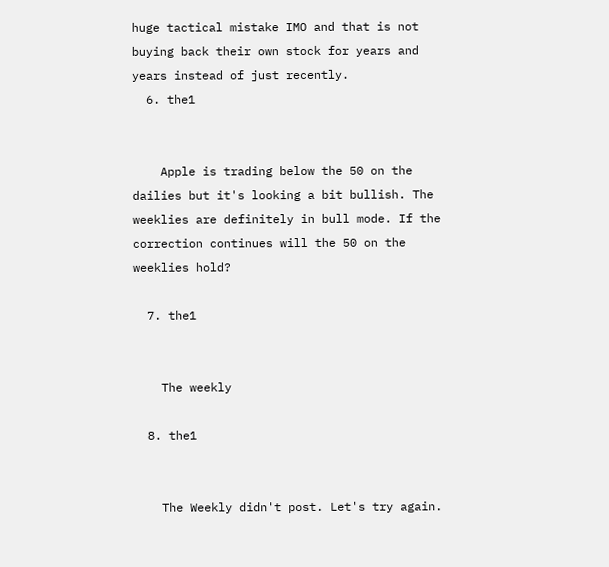huge tactical mistake IMO and that is not buying back their own stock for years and years instead of just recently.
  6. the1


    Apple is trading below the 50 on the dailies but it's looking a bit bullish. The weeklies are definitely in bull mode. If the correction continues will the 50 on the weeklies hold?

  7. the1


    The weekly

  8. the1


    The Weekly didn't post. Let's try again.